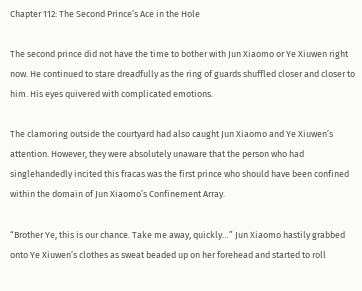Chapter 112: The Second Prince’s Ace in the Hole

The second prince did not have the time to bother with Jun Xiaomo or Ye Xiuwen right now. He continued to stare dreadfully as the ring of guards shuffled closer and closer to him. His eyes quivered with complicated emotions.

The clamoring outside the courtyard had also caught Jun Xiaomo and Ye Xiuwen’s attention. However, they were absolutely unaware that the person who had singlehandedly incited this fracas was the first prince who should have been confined within the domain of Jun Xiaomo’s Confinement Array.

“Brother Ye, this is our chance. Take me away, quickly…” Jun Xiaomo hastily grabbed onto Ye Xiuwen’s clothes as sweat beaded up on her forehead and started to roll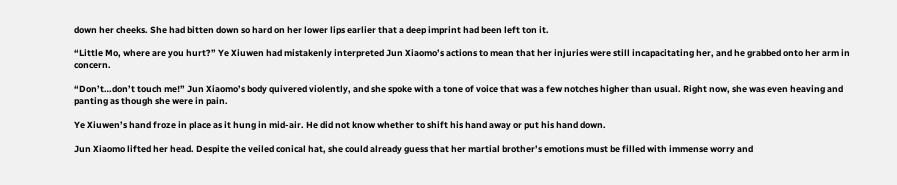down her cheeks. She had bitten down so hard on her lower lips earlier that a deep imprint had been left ton it.

“Little Mo, where are you hurt?” Ye Xiuwen had mistakenly interpreted Jun Xiaomo’s actions to mean that her injuries were still incapacitating her, and he grabbed onto her arm in concern.

“Don’t…don’t touch me!” Jun Xiaomo’s body quivered violently, and she spoke with a tone of voice that was a few notches higher than usual. Right now, she was even heaving and panting as though she were in pain.

Ye Xiuwen’s hand froze in place as it hung in mid-air. He did not know whether to shift his hand away or put his hand down.

Jun Xiaomo lifted her head. Despite the veiled conical hat, she could already guess that her martial brother’s emotions must be filled with immense worry and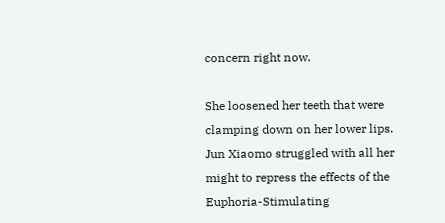concern right now.

She loosened her teeth that were clamping down on her lower lips. Jun Xiaomo struggled with all her might to repress the effects of the Euphoria-Stimulating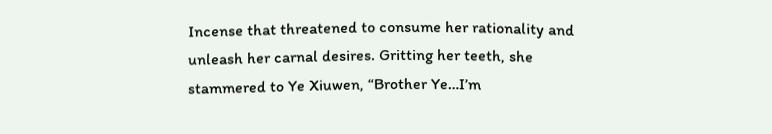Incense that threatened to consume her rationality and unleash her carnal desires. Gritting her teeth, she stammered to Ye Xiuwen, “Brother Ye…I’m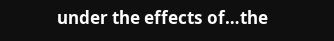under the effects of…the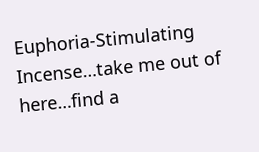Euphoria-Stimulating Incense…take me out of here…find a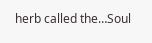herb called the…Soul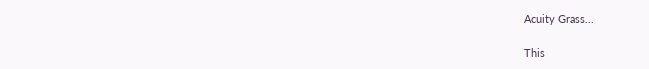Acuity Grass...

This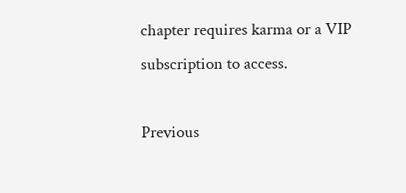chapter requires karma or a VIP subscription to access.

Previous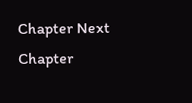Chapter Next Chapter